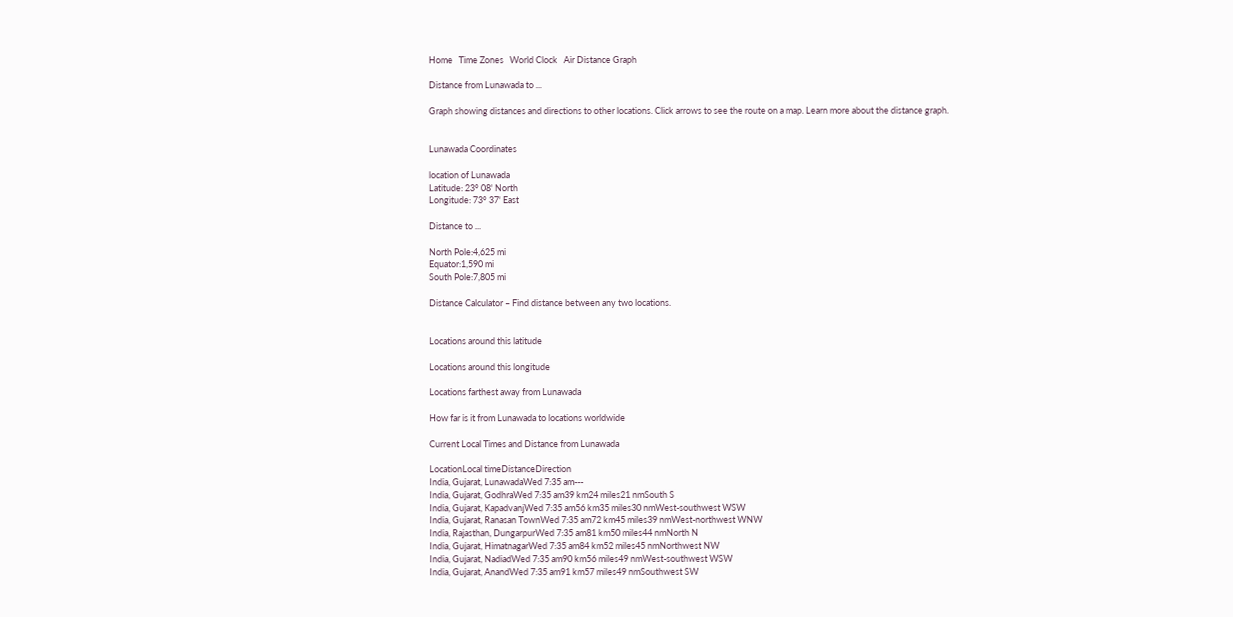Home   Time Zones   World Clock   Air Distance Graph

Distance from Lunawada to ...

Graph showing distances and directions to other locations. Click arrows to see the route on a map. Learn more about the distance graph.


Lunawada Coordinates

location of Lunawada
Latitude: 23° 08' North
Longitude: 73° 37' East

Distance to ...

North Pole:4,625 mi
Equator:1,590 mi
South Pole:7,805 mi

Distance Calculator – Find distance between any two locations.


Locations around this latitude

Locations around this longitude

Locations farthest away from Lunawada

How far is it from Lunawada to locations worldwide

Current Local Times and Distance from Lunawada

LocationLocal timeDistanceDirection
India, Gujarat, LunawadaWed 7:35 am---
India, Gujarat, GodhraWed 7:35 am39 km24 miles21 nmSouth S
India, Gujarat, KapadvanjWed 7:35 am56 km35 miles30 nmWest-southwest WSW
India, Gujarat, Ranasan TownWed 7:35 am72 km45 miles39 nmWest-northwest WNW
India, Rajasthan, DungarpurWed 7:35 am81 km50 miles44 nmNorth N
India, Gujarat, HimatnagarWed 7:35 am84 km52 miles45 nmNorthwest NW
India, Gujarat, NadiadWed 7:35 am90 km56 miles49 nmWest-southwest WSW
India, Gujarat, AnandWed 7:35 am91 km57 miles49 nmSouthwest SW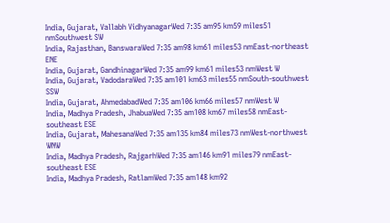India, Gujarat, Vallabh VidhyanagarWed 7:35 am95 km59 miles51 nmSouthwest SW
India, Rajasthan, BanswaraWed 7:35 am98 km61 miles53 nmEast-northeast ENE
India, Gujarat, GandhinagarWed 7:35 am99 km61 miles53 nmWest W
India, Gujarat, VadodaraWed 7:35 am101 km63 miles55 nmSouth-southwest SSW
India, Gujarat, AhmedabadWed 7:35 am106 km66 miles57 nmWest W
India, Madhya Pradesh, JhabuaWed 7:35 am108 km67 miles58 nmEast-southeast ESE
India, Gujarat, MahesanaWed 7:35 am135 km84 miles73 nmWest-northwest WNW
India, Madhya Pradesh, RajgarhWed 7:35 am146 km91 miles79 nmEast-southeast ESE
India, Madhya Pradesh, RatlamWed 7:35 am148 km92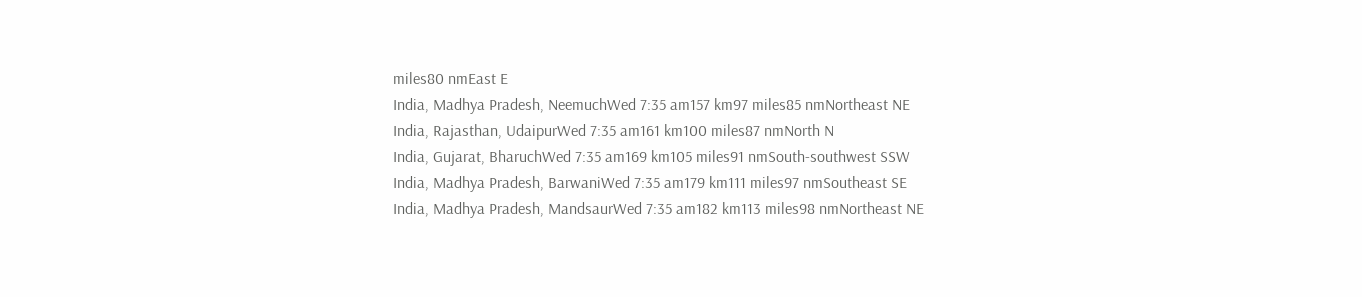miles80 nmEast E
India, Madhya Pradesh, NeemuchWed 7:35 am157 km97 miles85 nmNortheast NE
India, Rajasthan, UdaipurWed 7:35 am161 km100 miles87 nmNorth N
India, Gujarat, BharuchWed 7:35 am169 km105 miles91 nmSouth-southwest SSW
India, Madhya Pradesh, BarwaniWed 7:35 am179 km111 miles97 nmSoutheast SE
India, Madhya Pradesh, MandsaurWed 7:35 am182 km113 miles98 nmNortheast NE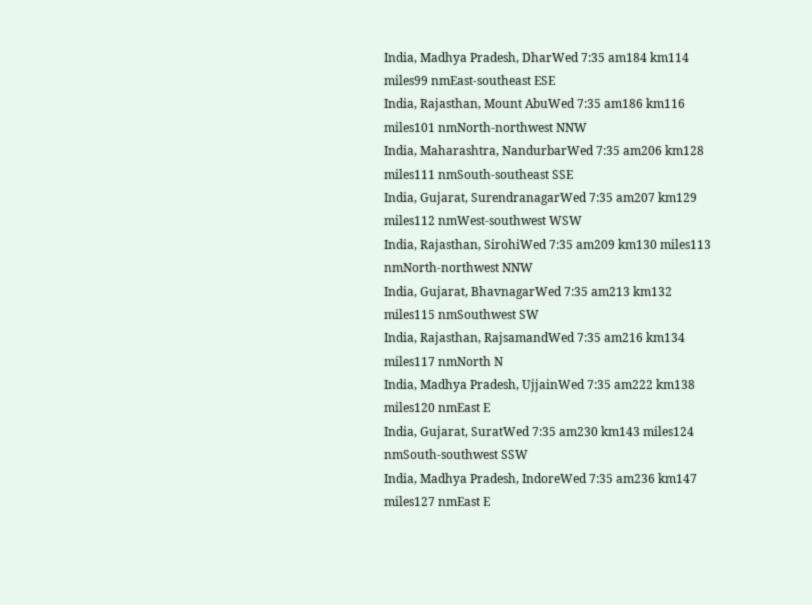India, Madhya Pradesh, DharWed 7:35 am184 km114 miles99 nmEast-southeast ESE
India, Rajasthan, Mount AbuWed 7:35 am186 km116 miles101 nmNorth-northwest NNW
India, Maharashtra, NandurbarWed 7:35 am206 km128 miles111 nmSouth-southeast SSE
India, Gujarat, SurendranagarWed 7:35 am207 km129 miles112 nmWest-southwest WSW
India, Rajasthan, SirohiWed 7:35 am209 km130 miles113 nmNorth-northwest NNW
India, Gujarat, BhavnagarWed 7:35 am213 km132 miles115 nmSouthwest SW
India, Rajasthan, RajsamandWed 7:35 am216 km134 miles117 nmNorth N
India, Madhya Pradesh, UjjainWed 7:35 am222 km138 miles120 nmEast E
India, Gujarat, SuratWed 7:35 am230 km143 miles124 nmSouth-southwest SSW
India, Madhya Pradesh, IndoreWed 7:35 am236 km147 miles127 nmEast E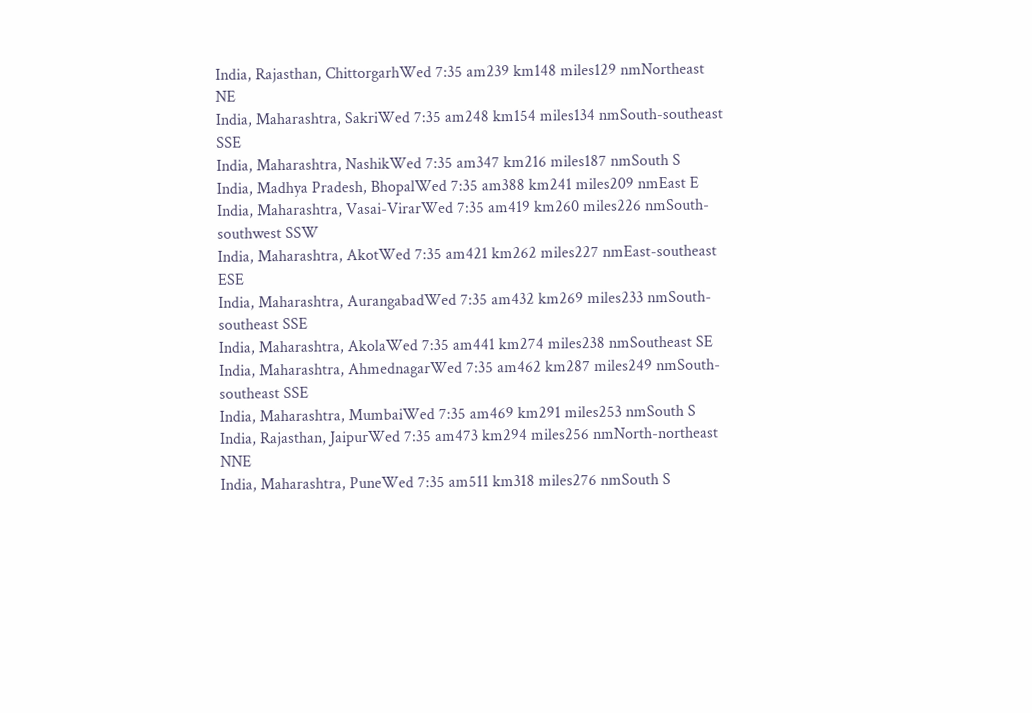India, Rajasthan, ChittorgarhWed 7:35 am239 km148 miles129 nmNortheast NE
India, Maharashtra, SakriWed 7:35 am248 km154 miles134 nmSouth-southeast SSE
India, Maharashtra, NashikWed 7:35 am347 km216 miles187 nmSouth S
India, Madhya Pradesh, BhopalWed 7:35 am388 km241 miles209 nmEast E
India, Maharashtra, Vasai-VirarWed 7:35 am419 km260 miles226 nmSouth-southwest SSW
India, Maharashtra, AkotWed 7:35 am421 km262 miles227 nmEast-southeast ESE
India, Maharashtra, AurangabadWed 7:35 am432 km269 miles233 nmSouth-southeast SSE
India, Maharashtra, AkolaWed 7:35 am441 km274 miles238 nmSoutheast SE
India, Maharashtra, AhmednagarWed 7:35 am462 km287 miles249 nmSouth-southeast SSE
India, Maharashtra, MumbaiWed 7:35 am469 km291 miles253 nmSouth S
India, Rajasthan, JaipurWed 7:35 am473 km294 miles256 nmNorth-northeast NNE
India, Maharashtra, PuneWed 7:35 am511 km318 miles276 nmSouth S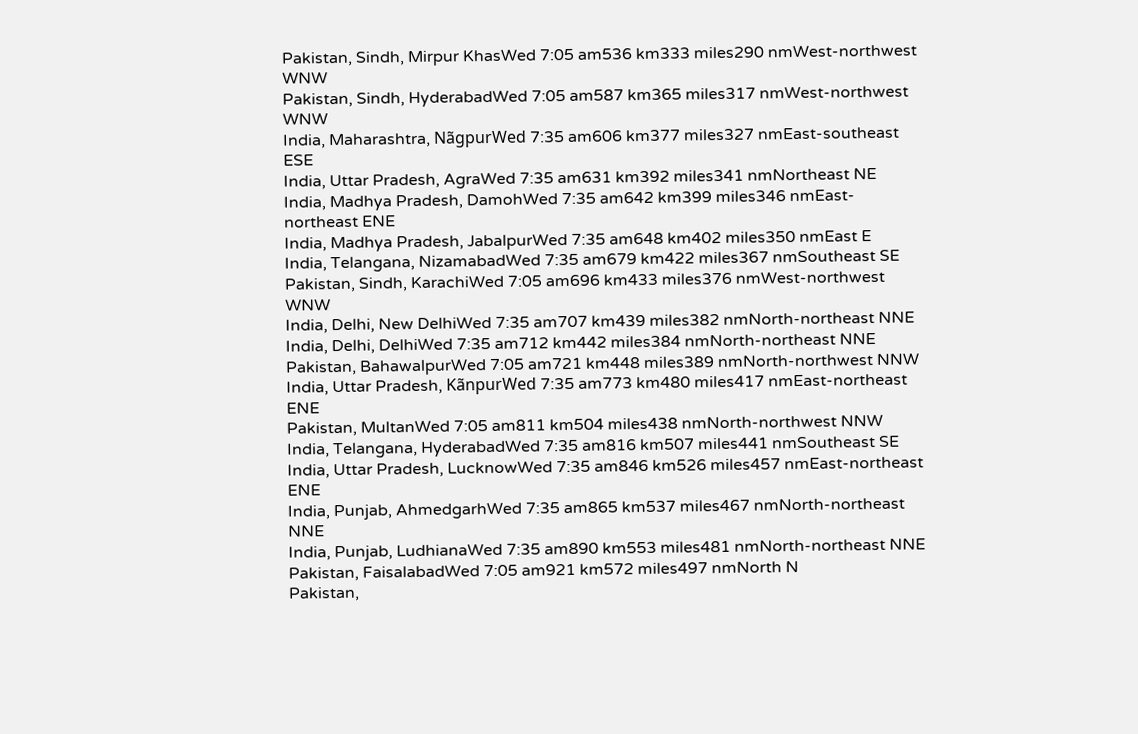Pakistan, Sindh, Mirpur KhasWed 7:05 am536 km333 miles290 nmWest-northwest WNW
Pakistan, Sindh, HyderabadWed 7:05 am587 km365 miles317 nmWest-northwest WNW
India, Maharashtra, NãgpurWed 7:35 am606 km377 miles327 nmEast-southeast ESE
India, Uttar Pradesh, AgraWed 7:35 am631 km392 miles341 nmNortheast NE
India, Madhya Pradesh, DamohWed 7:35 am642 km399 miles346 nmEast-northeast ENE
India, Madhya Pradesh, JabalpurWed 7:35 am648 km402 miles350 nmEast E
India, Telangana, NizamabadWed 7:35 am679 km422 miles367 nmSoutheast SE
Pakistan, Sindh, KarachiWed 7:05 am696 km433 miles376 nmWest-northwest WNW
India, Delhi, New DelhiWed 7:35 am707 km439 miles382 nmNorth-northeast NNE
India, Delhi, DelhiWed 7:35 am712 km442 miles384 nmNorth-northeast NNE
Pakistan, BahawalpurWed 7:05 am721 km448 miles389 nmNorth-northwest NNW
India, Uttar Pradesh, KãnpurWed 7:35 am773 km480 miles417 nmEast-northeast ENE
Pakistan, MultanWed 7:05 am811 km504 miles438 nmNorth-northwest NNW
India, Telangana, HyderabadWed 7:35 am816 km507 miles441 nmSoutheast SE
India, Uttar Pradesh, LucknowWed 7:35 am846 km526 miles457 nmEast-northeast ENE
India, Punjab, AhmedgarhWed 7:35 am865 km537 miles467 nmNorth-northeast NNE
India, Punjab, LudhianaWed 7:35 am890 km553 miles481 nmNorth-northeast NNE
Pakistan, FaisalabadWed 7:05 am921 km572 miles497 nmNorth N
Pakistan,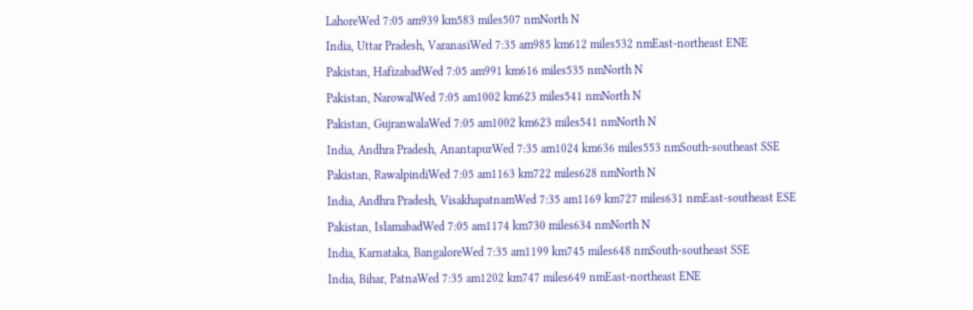LahoreWed 7:05 am939 km583 miles507 nmNorth N
India, Uttar Pradesh, VaranasiWed 7:35 am985 km612 miles532 nmEast-northeast ENE
Pakistan, HafizabadWed 7:05 am991 km616 miles535 nmNorth N
Pakistan, NarowalWed 7:05 am1002 km623 miles541 nmNorth N
Pakistan, GujranwalaWed 7:05 am1002 km623 miles541 nmNorth N
India, Andhra Pradesh, AnantapurWed 7:35 am1024 km636 miles553 nmSouth-southeast SSE
Pakistan, RawalpindiWed 7:05 am1163 km722 miles628 nmNorth N
India, Andhra Pradesh, VisakhapatnamWed 7:35 am1169 km727 miles631 nmEast-southeast ESE
Pakistan, IslamabadWed 7:05 am1174 km730 miles634 nmNorth N
India, Karnataka, BangaloreWed 7:35 am1199 km745 miles648 nmSouth-southeast SSE
India, Bihar, PatnaWed 7:35 am1202 km747 miles649 nmEast-northeast ENE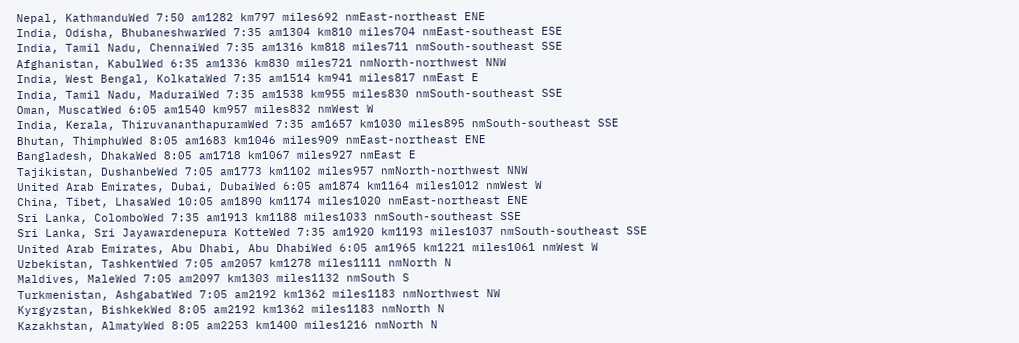Nepal, KathmanduWed 7:50 am1282 km797 miles692 nmEast-northeast ENE
India, Odisha, BhubaneshwarWed 7:35 am1304 km810 miles704 nmEast-southeast ESE
India, Tamil Nadu, ChennaiWed 7:35 am1316 km818 miles711 nmSouth-southeast SSE
Afghanistan, KabulWed 6:35 am1336 km830 miles721 nmNorth-northwest NNW
India, West Bengal, KolkataWed 7:35 am1514 km941 miles817 nmEast E
India, Tamil Nadu, MaduraiWed 7:35 am1538 km955 miles830 nmSouth-southeast SSE
Oman, MuscatWed 6:05 am1540 km957 miles832 nmWest W
India, Kerala, ThiruvananthapuramWed 7:35 am1657 km1030 miles895 nmSouth-southeast SSE
Bhutan, ThimphuWed 8:05 am1683 km1046 miles909 nmEast-northeast ENE
Bangladesh, DhakaWed 8:05 am1718 km1067 miles927 nmEast E
Tajikistan, DushanbeWed 7:05 am1773 km1102 miles957 nmNorth-northwest NNW
United Arab Emirates, Dubai, DubaiWed 6:05 am1874 km1164 miles1012 nmWest W
China, Tibet, LhasaWed 10:05 am1890 km1174 miles1020 nmEast-northeast ENE
Sri Lanka, ColomboWed 7:35 am1913 km1188 miles1033 nmSouth-southeast SSE
Sri Lanka, Sri Jayawardenepura KotteWed 7:35 am1920 km1193 miles1037 nmSouth-southeast SSE
United Arab Emirates, Abu Dhabi, Abu DhabiWed 6:05 am1965 km1221 miles1061 nmWest W
Uzbekistan, TashkentWed 7:05 am2057 km1278 miles1111 nmNorth N
Maldives, MaleWed 7:05 am2097 km1303 miles1132 nmSouth S
Turkmenistan, AshgabatWed 7:05 am2192 km1362 miles1183 nmNorthwest NW
Kyrgyzstan, BishkekWed 8:05 am2192 km1362 miles1183 nmNorth N
Kazakhstan, AlmatyWed 8:05 am2253 km1400 miles1216 nmNorth N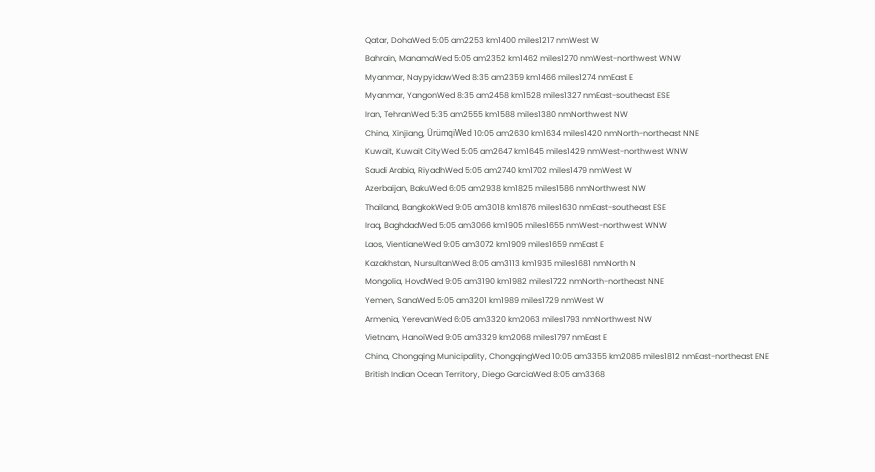Qatar, DohaWed 5:05 am2253 km1400 miles1217 nmWest W
Bahrain, ManamaWed 5:05 am2352 km1462 miles1270 nmWest-northwest WNW
Myanmar, NaypyidawWed 8:35 am2359 km1466 miles1274 nmEast E
Myanmar, YangonWed 8:35 am2458 km1528 miles1327 nmEast-southeast ESE
Iran, TehranWed 5:35 am2555 km1588 miles1380 nmNorthwest NW
China, Xinjiang, ÜrümqiWed 10:05 am2630 km1634 miles1420 nmNorth-northeast NNE
Kuwait, Kuwait CityWed 5:05 am2647 km1645 miles1429 nmWest-northwest WNW
Saudi Arabia, RiyadhWed 5:05 am2740 km1702 miles1479 nmWest W
Azerbaijan, BakuWed 6:05 am2938 km1825 miles1586 nmNorthwest NW
Thailand, BangkokWed 9:05 am3018 km1876 miles1630 nmEast-southeast ESE
Iraq, BaghdadWed 5:05 am3066 km1905 miles1655 nmWest-northwest WNW
Laos, VientianeWed 9:05 am3072 km1909 miles1659 nmEast E
Kazakhstan, NursultanWed 8:05 am3113 km1935 miles1681 nmNorth N
Mongolia, HovdWed 9:05 am3190 km1982 miles1722 nmNorth-northeast NNE
Yemen, SanaWed 5:05 am3201 km1989 miles1729 nmWest W
Armenia, YerevanWed 6:05 am3320 km2063 miles1793 nmNorthwest NW
Vietnam, HanoiWed 9:05 am3329 km2068 miles1797 nmEast E
China, Chongqing Municipality, ChongqingWed 10:05 am3355 km2085 miles1812 nmEast-northeast ENE
British Indian Ocean Territory, Diego GarciaWed 8:05 am3368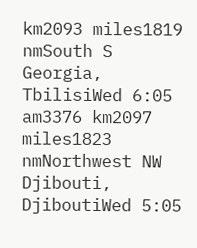km2093 miles1819 nmSouth S
Georgia, TbilisiWed 6:05 am3376 km2097 miles1823 nmNorthwest NW
Djibouti, DjiboutiWed 5:05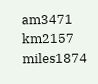am3471 km2157 miles1874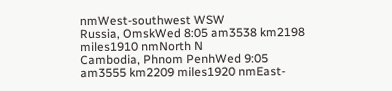nmWest-southwest WSW
Russia, OmskWed 8:05 am3538 km2198 miles1910 nmNorth N
Cambodia, Phnom PenhWed 9:05 am3555 km2209 miles1920 nmEast-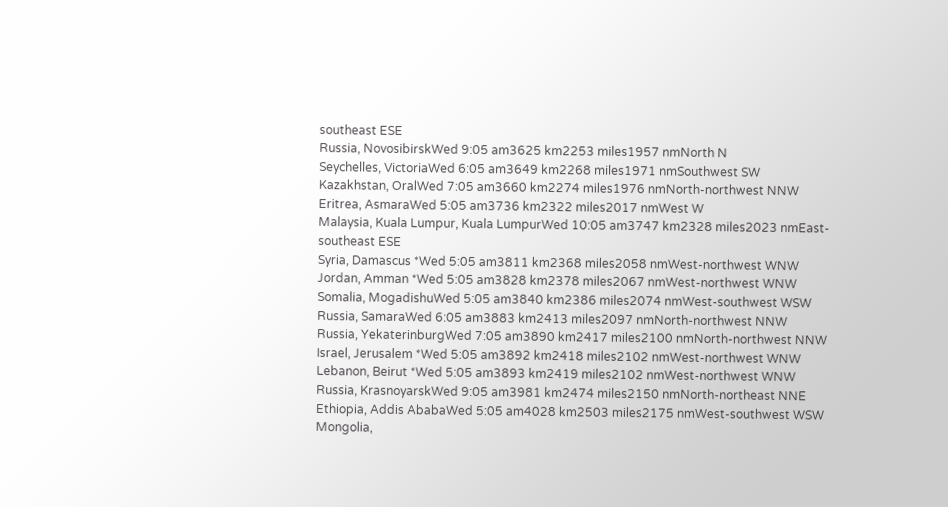southeast ESE
Russia, NovosibirskWed 9:05 am3625 km2253 miles1957 nmNorth N
Seychelles, VictoriaWed 6:05 am3649 km2268 miles1971 nmSouthwest SW
Kazakhstan, OralWed 7:05 am3660 km2274 miles1976 nmNorth-northwest NNW
Eritrea, AsmaraWed 5:05 am3736 km2322 miles2017 nmWest W
Malaysia, Kuala Lumpur, Kuala LumpurWed 10:05 am3747 km2328 miles2023 nmEast-southeast ESE
Syria, Damascus *Wed 5:05 am3811 km2368 miles2058 nmWest-northwest WNW
Jordan, Amman *Wed 5:05 am3828 km2378 miles2067 nmWest-northwest WNW
Somalia, MogadishuWed 5:05 am3840 km2386 miles2074 nmWest-southwest WSW
Russia, SamaraWed 6:05 am3883 km2413 miles2097 nmNorth-northwest NNW
Russia, YekaterinburgWed 7:05 am3890 km2417 miles2100 nmNorth-northwest NNW
Israel, Jerusalem *Wed 5:05 am3892 km2418 miles2102 nmWest-northwest WNW
Lebanon, Beirut *Wed 5:05 am3893 km2419 miles2102 nmWest-northwest WNW
Russia, KrasnoyarskWed 9:05 am3981 km2474 miles2150 nmNorth-northeast NNE
Ethiopia, Addis AbabaWed 5:05 am4028 km2503 miles2175 nmWest-southwest WSW
Mongolia,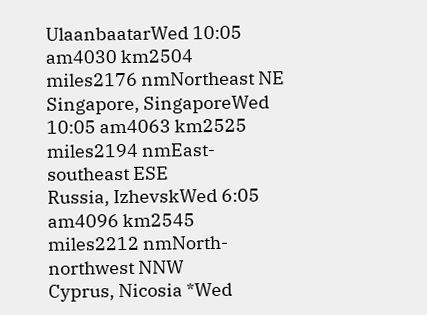UlaanbaatarWed 10:05 am4030 km2504 miles2176 nmNortheast NE
Singapore, SingaporeWed 10:05 am4063 km2525 miles2194 nmEast-southeast ESE
Russia, IzhevskWed 6:05 am4096 km2545 miles2212 nmNorth-northwest NNW
Cyprus, Nicosia *Wed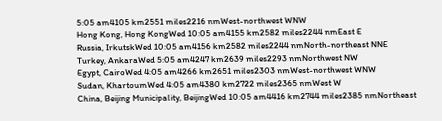5:05 am4105 km2551 miles2216 nmWest-northwest WNW
Hong Kong, Hong KongWed 10:05 am4155 km2582 miles2244 nmEast E
Russia, IrkutskWed 10:05 am4156 km2582 miles2244 nmNorth-northeast NNE
Turkey, AnkaraWed 5:05 am4247 km2639 miles2293 nmNorthwest NW
Egypt, CairoWed 4:05 am4266 km2651 miles2303 nmWest-northwest WNW
Sudan, KhartoumWed 4:05 am4380 km2722 miles2365 nmWest W
China, Beijing Municipality, BeijingWed 10:05 am4416 km2744 miles2385 nmNortheast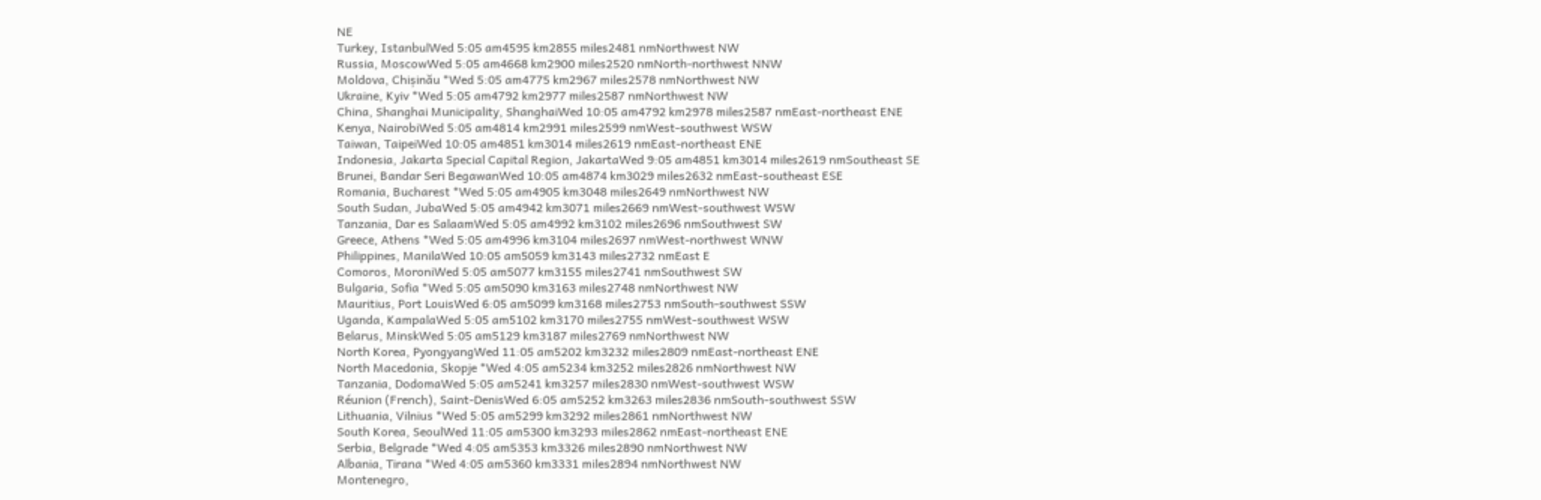NE
Turkey, IstanbulWed 5:05 am4595 km2855 miles2481 nmNorthwest NW
Russia, MoscowWed 5:05 am4668 km2900 miles2520 nmNorth-northwest NNW
Moldova, Chișinău *Wed 5:05 am4775 km2967 miles2578 nmNorthwest NW
Ukraine, Kyiv *Wed 5:05 am4792 km2977 miles2587 nmNorthwest NW
China, Shanghai Municipality, ShanghaiWed 10:05 am4792 km2978 miles2587 nmEast-northeast ENE
Kenya, NairobiWed 5:05 am4814 km2991 miles2599 nmWest-southwest WSW
Taiwan, TaipeiWed 10:05 am4851 km3014 miles2619 nmEast-northeast ENE
Indonesia, Jakarta Special Capital Region, JakartaWed 9:05 am4851 km3014 miles2619 nmSoutheast SE
Brunei, Bandar Seri BegawanWed 10:05 am4874 km3029 miles2632 nmEast-southeast ESE
Romania, Bucharest *Wed 5:05 am4905 km3048 miles2649 nmNorthwest NW
South Sudan, JubaWed 5:05 am4942 km3071 miles2669 nmWest-southwest WSW
Tanzania, Dar es SalaamWed 5:05 am4992 km3102 miles2696 nmSouthwest SW
Greece, Athens *Wed 5:05 am4996 km3104 miles2697 nmWest-northwest WNW
Philippines, ManilaWed 10:05 am5059 km3143 miles2732 nmEast E
Comoros, MoroniWed 5:05 am5077 km3155 miles2741 nmSouthwest SW
Bulgaria, Sofia *Wed 5:05 am5090 km3163 miles2748 nmNorthwest NW
Mauritius, Port LouisWed 6:05 am5099 km3168 miles2753 nmSouth-southwest SSW
Uganda, KampalaWed 5:05 am5102 km3170 miles2755 nmWest-southwest WSW
Belarus, MinskWed 5:05 am5129 km3187 miles2769 nmNorthwest NW
North Korea, PyongyangWed 11:05 am5202 km3232 miles2809 nmEast-northeast ENE
North Macedonia, Skopje *Wed 4:05 am5234 km3252 miles2826 nmNorthwest NW
Tanzania, DodomaWed 5:05 am5241 km3257 miles2830 nmWest-southwest WSW
Réunion (French), Saint-DenisWed 6:05 am5252 km3263 miles2836 nmSouth-southwest SSW
Lithuania, Vilnius *Wed 5:05 am5299 km3292 miles2861 nmNorthwest NW
South Korea, SeoulWed 11:05 am5300 km3293 miles2862 nmEast-northeast ENE
Serbia, Belgrade *Wed 4:05 am5353 km3326 miles2890 nmNorthwest NW
Albania, Tirana *Wed 4:05 am5360 km3331 miles2894 nmNorthwest NW
Montenegro,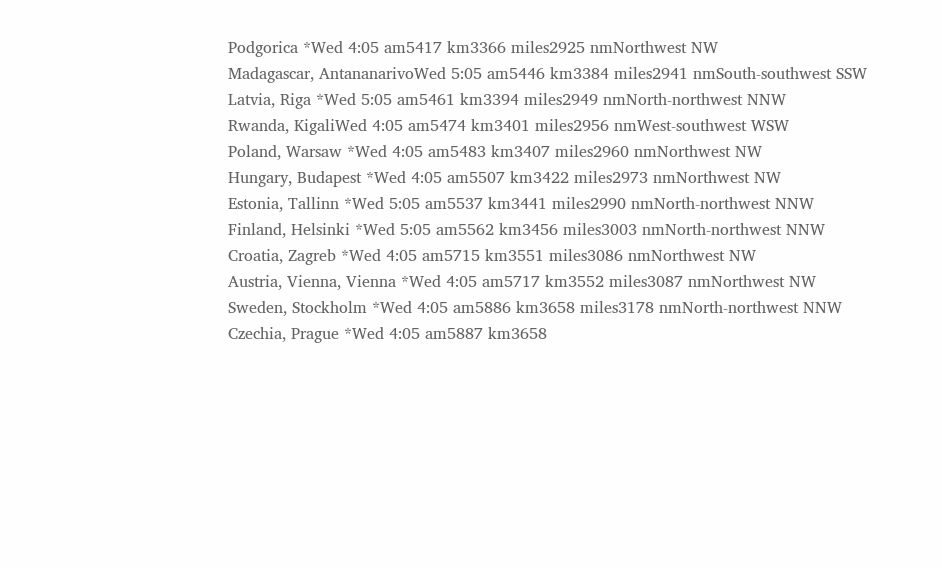Podgorica *Wed 4:05 am5417 km3366 miles2925 nmNorthwest NW
Madagascar, AntananarivoWed 5:05 am5446 km3384 miles2941 nmSouth-southwest SSW
Latvia, Riga *Wed 5:05 am5461 km3394 miles2949 nmNorth-northwest NNW
Rwanda, KigaliWed 4:05 am5474 km3401 miles2956 nmWest-southwest WSW
Poland, Warsaw *Wed 4:05 am5483 km3407 miles2960 nmNorthwest NW
Hungary, Budapest *Wed 4:05 am5507 km3422 miles2973 nmNorthwest NW
Estonia, Tallinn *Wed 5:05 am5537 km3441 miles2990 nmNorth-northwest NNW
Finland, Helsinki *Wed 5:05 am5562 km3456 miles3003 nmNorth-northwest NNW
Croatia, Zagreb *Wed 4:05 am5715 km3551 miles3086 nmNorthwest NW
Austria, Vienna, Vienna *Wed 4:05 am5717 km3552 miles3087 nmNorthwest NW
Sweden, Stockholm *Wed 4:05 am5886 km3658 miles3178 nmNorth-northwest NNW
Czechia, Prague *Wed 4:05 am5887 km3658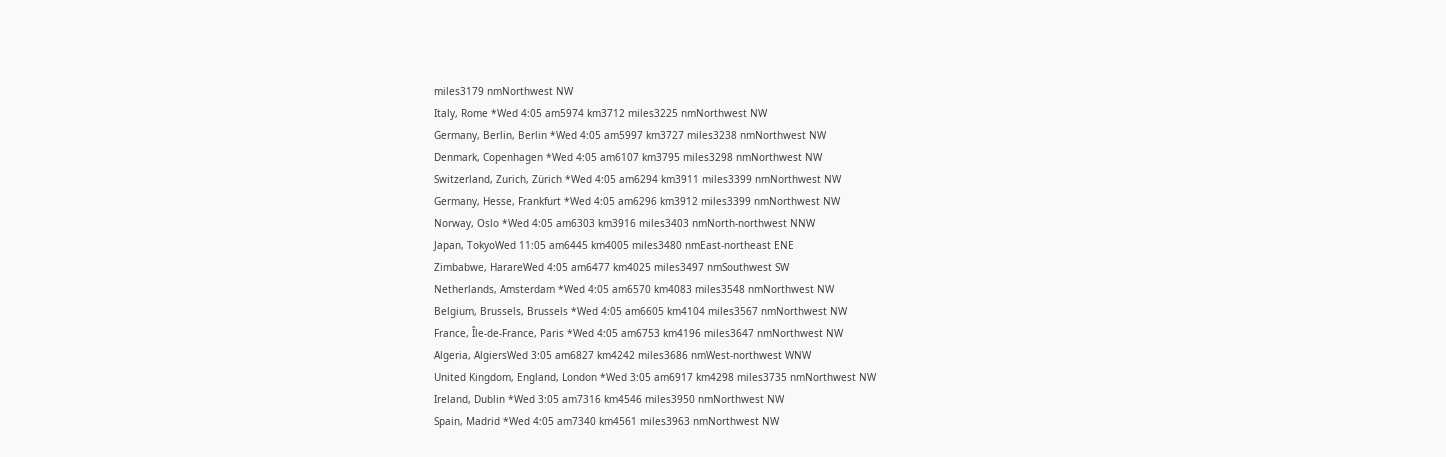miles3179 nmNorthwest NW
Italy, Rome *Wed 4:05 am5974 km3712 miles3225 nmNorthwest NW
Germany, Berlin, Berlin *Wed 4:05 am5997 km3727 miles3238 nmNorthwest NW
Denmark, Copenhagen *Wed 4:05 am6107 km3795 miles3298 nmNorthwest NW
Switzerland, Zurich, Zürich *Wed 4:05 am6294 km3911 miles3399 nmNorthwest NW
Germany, Hesse, Frankfurt *Wed 4:05 am6296 km3912 miles3399 nmNorthwest NW
Norway, Oslo *Wed 4:05 am6303 km3916 miles3403 nmNorth-northwest NNW
Japan, TokyoWed 11:05 am6445 km4005 miles3480 nmEast-northeast ENE
Zimbabwe, HarareWed 4:05 am6477 km4025 miles3497 nmSouthwest SW
Netherlands, Amsterdam *Wed 4:05 am6570 km4083 miles3548 nmNorthwest NW
Belgium, Brussels, Brussels *Wed 4:05 am6605 km4104 miles3567 nmNorthwest NW
France, Île-de-France, Paris *Wed 4:05 am6753 km4196 miles3647 nmNorthwest NW
Algeria, AlgiersWed 3:05 am6827 km4242 miles3686 nmWest-northwest WNW
United Kingdom, England, London *Wed 3:05 am6917 km4298 miles3735 nmNorthwest NW
Ireland, Dublin *Wed 3:05 am7316 km4546 miles3950 nmNorthwest NW
Spain, Madrid *Wed 4:05 am7340 km4561 miles3963 nmNorthwest NW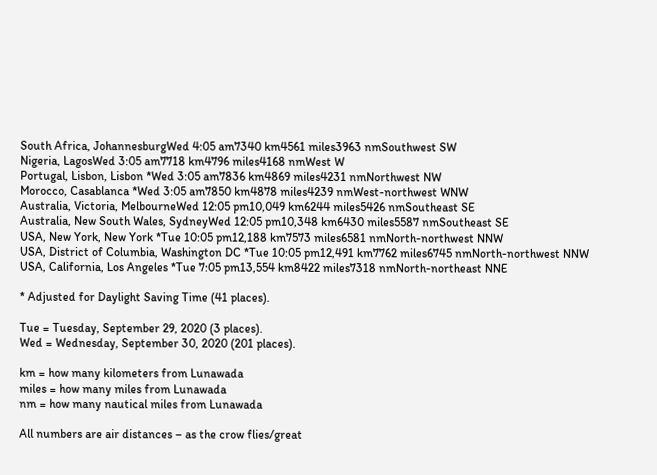South Africa, JohannesburgWed 4:05 am7340 km4561 miles3963 nmSouthwest SW
Nigeria, LagosWed 3:05 am7718 km4796 miles4168 nmWest W
Portugal, Lisbon, Lisbon *Wed 3:05 am7836 km4869 miles4231 nmNorthwest NW
Morocco, Casablanca *Wed 3:05 am7850 km4878 miles4239 nmWest-northwest WNW
Australia, Victoria, MelbourneWed 12:05 pm10,049 km6244 miles5426 nmSoutheast SE
Australia, New South Wales, SydneyWed 12:05 pm10,348 km6430 miles5587 nmSoutheast SE
USA, New York, New York *Tue 10:05 pm12,188 km7573 miles6581 nmNorth-northwest NNW
USA, District of Columbia, Washington DC *Tue 10:05 pm12,491 km7762 miles6745 nmNorth-northwest NNW
USA, California, Los Angeles *Tue 7:05 pm13,554 km8422 miles7318 nmNorth-northeast NNE

* Adjusted for Daylight Saving Time (41 places).

Tue = Tuesday, September 29, 2020 (3 places).
Wed = Wednesday, September 30, 2020 (201 places).

km = how many kilometers from Lunawada
miles = how many miles from Lunawada
nm = how many nautical miles from Lunawada

All numbers are air distances – as the crow flies/great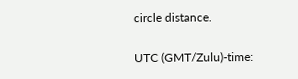circle distance.

UTC (GMT/Zulu)-time: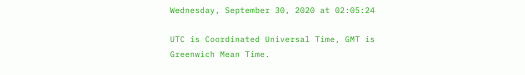Wednesday, September 30, 2020 at 02:05:24

UTC is Coordinated Universal Time, GMT is Greenwich Mean Time.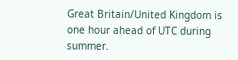Great Britain/United Kingdom is one hour ahead of UTC during summer.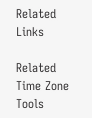Related Links

Related Time Zone Tools